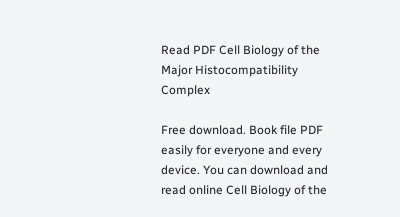Read PDF Cell Biology of the Major Histocompatibility Complex

Free download. Book file PDF easily for everyone and every device. You can download and read online Cell Biology of the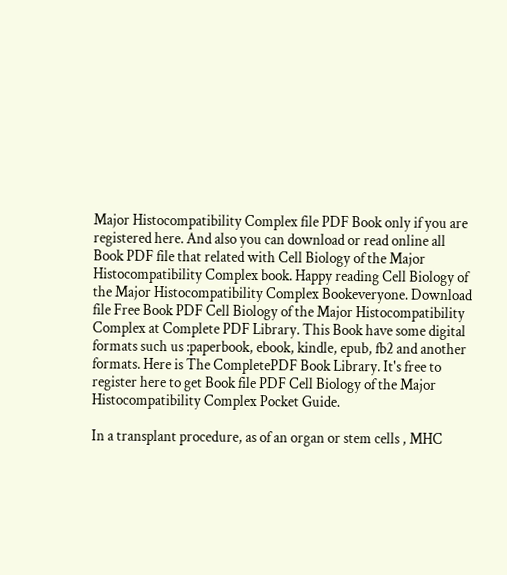Major Histocompatibility Complex file PDF Book only if you are registered here. And also you can download or read online all Book PDF file that related with Cell Biology of the Major Histocompatibility Complex book. Happy reading Cell Biology of the Major Histocompatibility Complex Bookeveryone. Download file Free Book PDF Cell Biology of the Major Histocompatibility Complex at Complete PDF Library. This Book have some digital formats such us :paperbook, ebook, kindle, epub, fb2 and another formats. Here is The CompletePDF Book Library. It's free to register here to get Book file PDF Cell Biology of the Major Histocompatibility Complex Pocket Guide.

In a transplant procedure, as of an organ or stem cells , MHC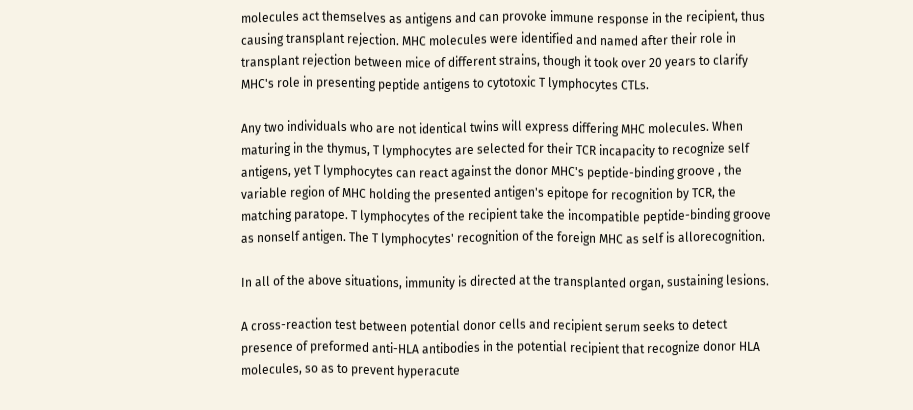molecules act themselves as antigens and can provoke immune response in the recipient, thus causing transplant rejection. MHC molecules were identified and named after their role in transplant rejection between mice of different strains, though it took over 20 years to clarify MHC's role in presenting peptide antigens to cytotoxic T lymphocytes CTLs.

Any two individuals who are not identical twins will express differing MHC molecules. When maturing in the thymus, T lymphocytes are selected for their TCR incapacity to recognize self antigens, yet T lymphocytes can react against the donor MHC's peptide-binding groove , the variable region of MHC holding the presented antigen's epitope for recognition by TCR, the matching paratope. T lymphocytes of the recipient take the incompatible peptide-binding groove as nonself antigen. The T lymphocytes' recognition of the foreign MHC as self is allorecognition.

In all of the above situations, immunity is directed at the transplanted organ, sustaining lesions.

A cross-reaction test between potential donor cells and recipient serum seeks to detect presence of preformed anti-HLA antibodies in the potential recipient that recognize donor HLA molecules, so as to prevent hyperacute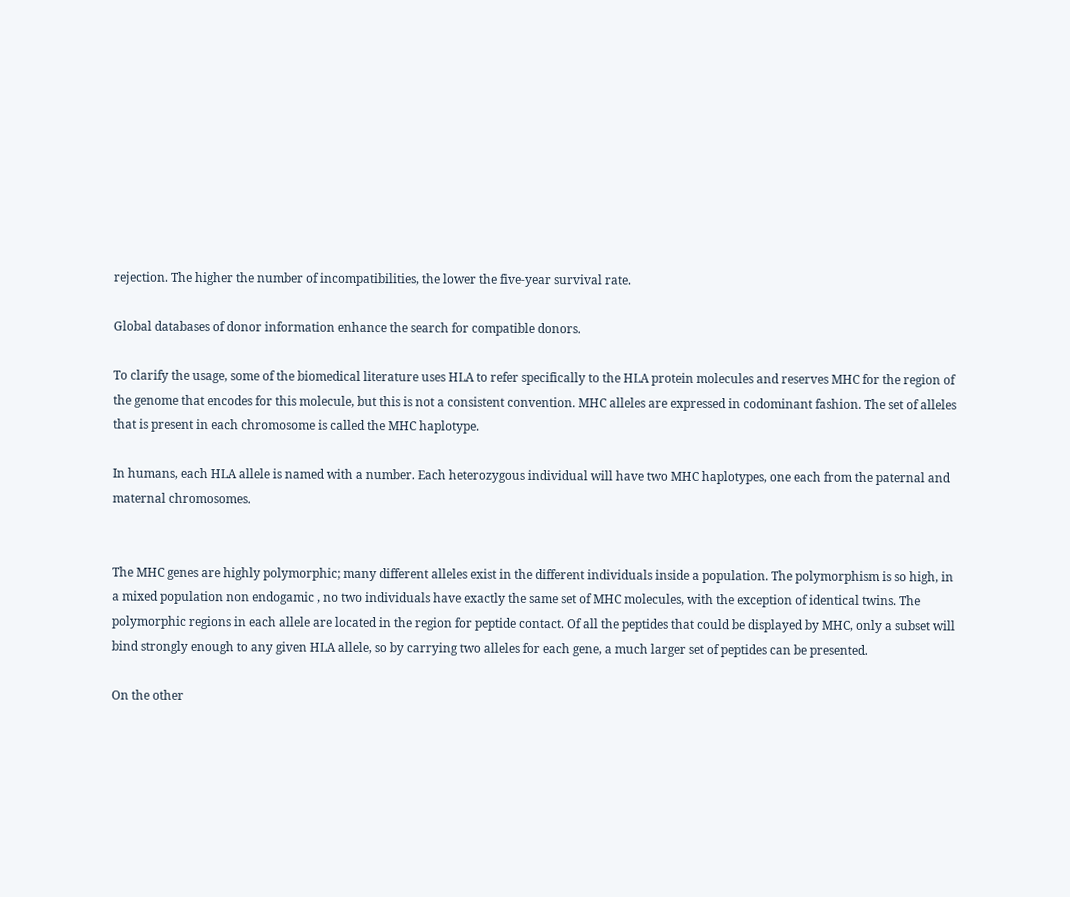rejection. The higher the number of incompatibilities, the lower the five-year survival rate.

Global databases of donor information enhance the search for compatible donors.

To clarify the usage, some of the biomedical literature uses HLA to refer specifically to the HLA protein molecules and reserves MHC for the region of the genome that encodes for this molecule, but this is not a consistent convention. MHC alleles are expressed in codominant fashion. The set of alleles that is present in each chromosome is called the MHC haplotype.

In humans, each HLA allele is named with a number. Each heterozygous individual will have two MHC haplotypes, one each from the paternal and maternal chromosomes.


The MHC genes are highly polymorphic; many different alleles exist in the different individuals inside a population. The polymorphism is so high, in a mixed population non endogamic , no two individuals have exactly the same set of MHC molecules, with the exception of identical twins. The polymorphic regions in each allele are located in the region for peptide contact. Of all the peptides that could be displayed by MHC, only a subset will bind strongly enough to any given HLA allele, so by carrying two alleles for each gene, a much larger set of peptides can be presented.

On the other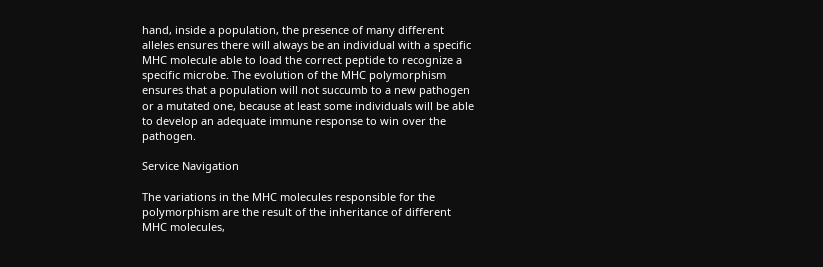hand, inside a population, the presence of many different alleles ensures there will always be an individual with a specific MHC molecule able to load the correct peptide to recognize a specific microbe. The evolution of the MHC polymorphism ensures that a population will not succumb to a new pathogen or a mutated one, because at least some individuals will be able to develop an adequate immune response to win over the pathogen.

Service Navigation

The variations in the MHC molecules responsible for the polymorphism are the result of the inheritance of different MHC molecules,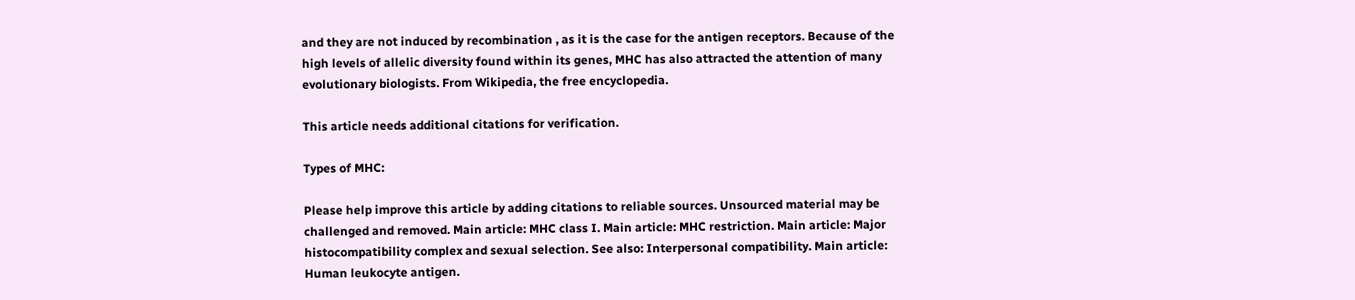and they are not induced by recombination , as it is the case for the antigen receptors. Because of the high levels of allelic diversity found within its genes, MHC has also attracted the attention of many evolutionary biologists. From Wikipedia, the free encyclopedia.

This article needs additional citations for verification.

Types of MHC:

Please help improve this article by adding citations to reliable sources. Unsourced material may be challenged and removed. Main article: MHC class I. Main article: MHC restriction. Main article: Major histocompatibility complex and sexual selection. See also: Interpersonal compatibility. Main article: Human leukocyte antigen.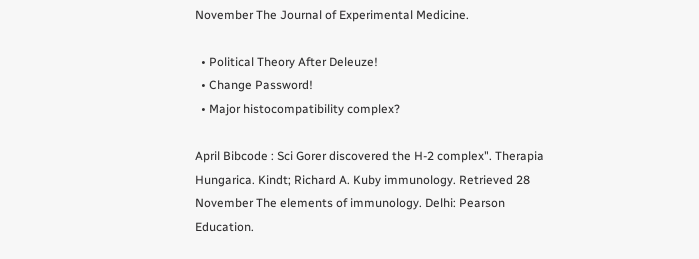November The Journal of Experimental Medicine.

  • Political Theory After Deleuze!
  • Change Password!
  • Major histocompatibility complex?

April Bibcode : Sci Gorer discovered the H-2 complex". Therapia Hungarica. Kindt; Richard A. Kuby immunology. Retrieved 28 November The elements of immunology. Delhi: Pearson Education.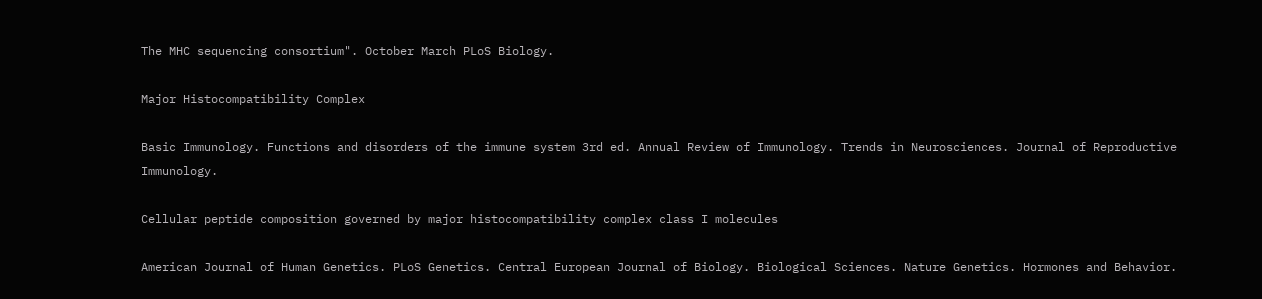The MHC sequencing consortium". October March PLoS Biology.

Major Histocompatibility Complex

Basic Immunology. Functions and disorders of the immune system 3rd ed. Annual Review of Immunology. Trends in Neurosciences. Journal of Reproductive Immunology.

Cellular peptide composition governed by major histocompatibility complex class I molecules

American Journal of Human Genetics. PLoS Genetics. Central European Journal of Biology. Biological Sciences. Nature Genetics. Hormones and Behavior.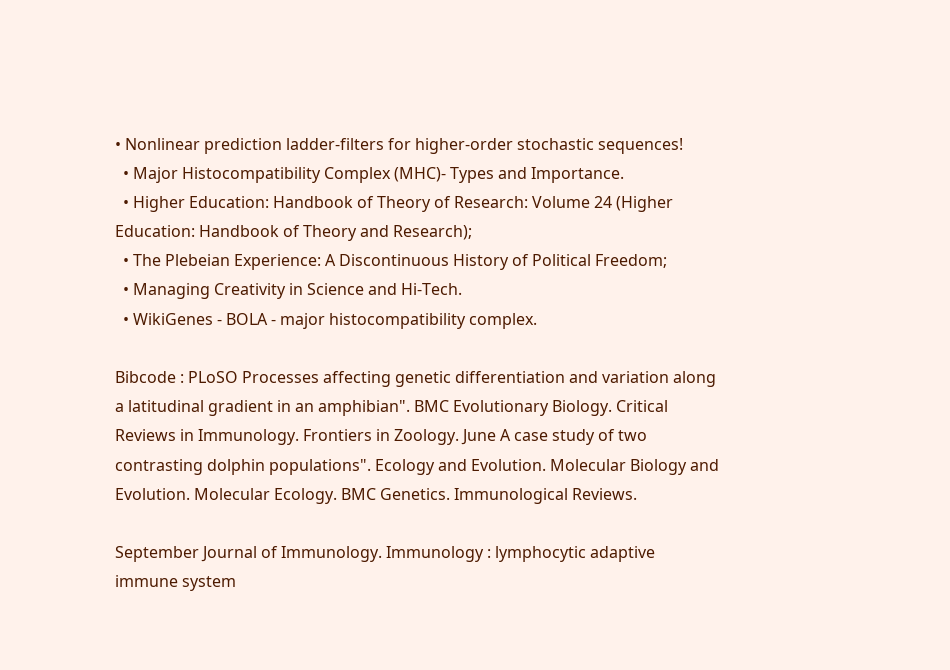• Nonlinear prediction ladder-filters for higher-order stochastic sequences!
  • Major Histocompatibility Complex (MHC)- Types and Importance.
  • Higher Education: Handbook of Theory of Research: Volume 24 (Higher Education: Handbook of Theory and Research);
  • The Plebeian Experience: A Discontinuous History of Political Freedom;
  • Managing Creativity in Science and Hi-Tech.
  • WikiGenes - BOLA - major histocompatibility complex.

Bibcode : PLoSO Processes affecting genetic differentiation and variation along a latitudinal gradient in an amphibian". BMC Evolutionary Biology. Critical Reviews in Immunology. Frontiers in Zoology. June A case study of two contrasting dolphin populations". Ecology and Evolution. Molecular Biology and Evolution. Molecular Ecology. BMC Genetics. Immunological Reviews.

September Journal of Immunology. Immunology : lymphocytic adaptive immune system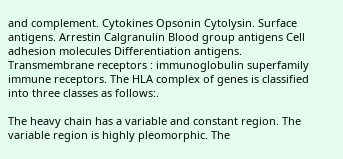and complement. Cytokines Opsonin Cytolysin. Surface antigens. Arrestin Calgranulin Blood group antigens Cell adhesion molecules Differentiation antigens. Transmembrane receptors : immunoglobulin superfamily immune receptors. The HLA complex of genes is classified into three classes as follows:.

The heavy chain has a variable and constant region. The variable region is highly pleomorphic. The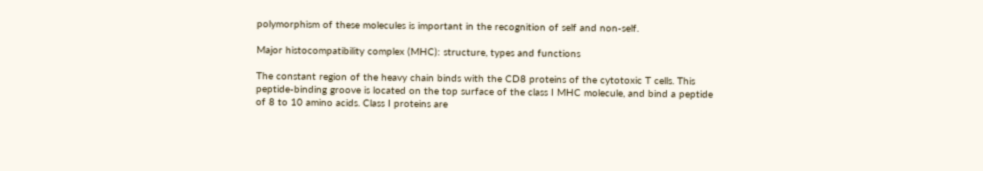polymorphism of these molecules is important in the recognition of self and non-self.

Major histocompatibility complex (MHC): structure, types and functions

The constant region of the heavy chain binds with the CD8 proteins of the cytotoxic T cells. This peptide-binding groove is located on the top surface of the class I MHC molecule, and bind a peptide of 8 to 10 amino acids. Class I proteins are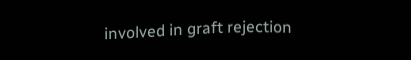involved in graft rejection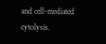and cell-mediated cytolysis.